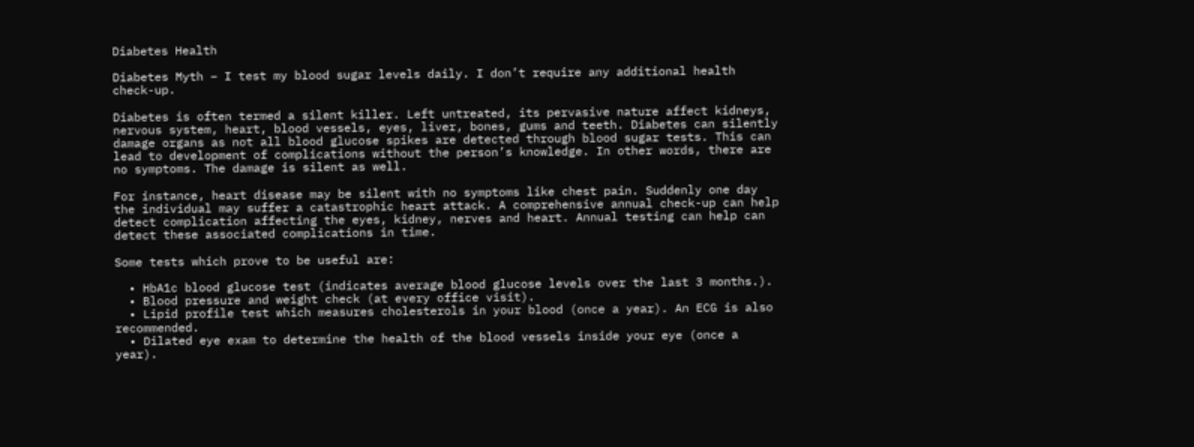Diabetes Health

Diabetes Myth – I test my blood sugar levels daily. I don’t require any additional health check-up.

Diabetes is often termed a silent killer. Left untreated, its pervasive nature affect kidneys, nervous system, heart, blood vessels, eyes, liver, bones, gums and teeth. Diabetes can silently damage organs as not all blood glucose spikes are detected through blood sugar tests. This can lead to development of complications without the person’s knowledge. In other words, there are no symptoms. The damage is silent as well.

For instance, heart disease may be silent with no symptoms like chest pain. Suddenly one day the individual may suffer a catastrophic heart attack. A comprehensive annual check-up can help detect complication affecting the eyes, kidney, nerves and heart. Annual testing can help can detect these associated complications in time.

Some tests which prove to be useful are:

  • HbA1c blood glucose test (indicates average blood glucose levels over the last 3 months.).
  • Blood pressure and weight check (at every office visit).
  • Lipid profile test which measures cholesterols in your blood (once a year). An ECG is also recommended.
  • Dilated eye exam to determine the health of the blood vessels inside your eye (once a year).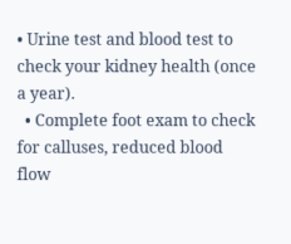• Urine test and blood test to check your kidney health (once a year).
  • Complete foot exam to check for calluses, reduced blood flow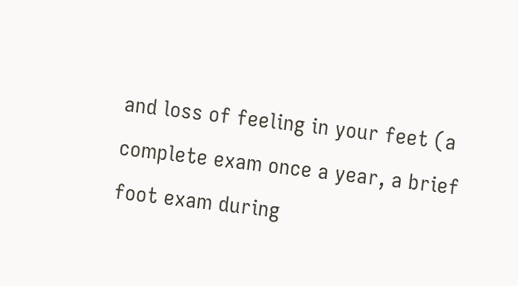and loss of feeling in your feet (a complete exam once a year, a brief foot exam during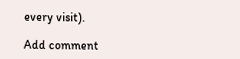every visit).

Add comment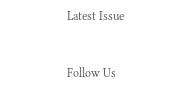Latest Issue


Follow Us